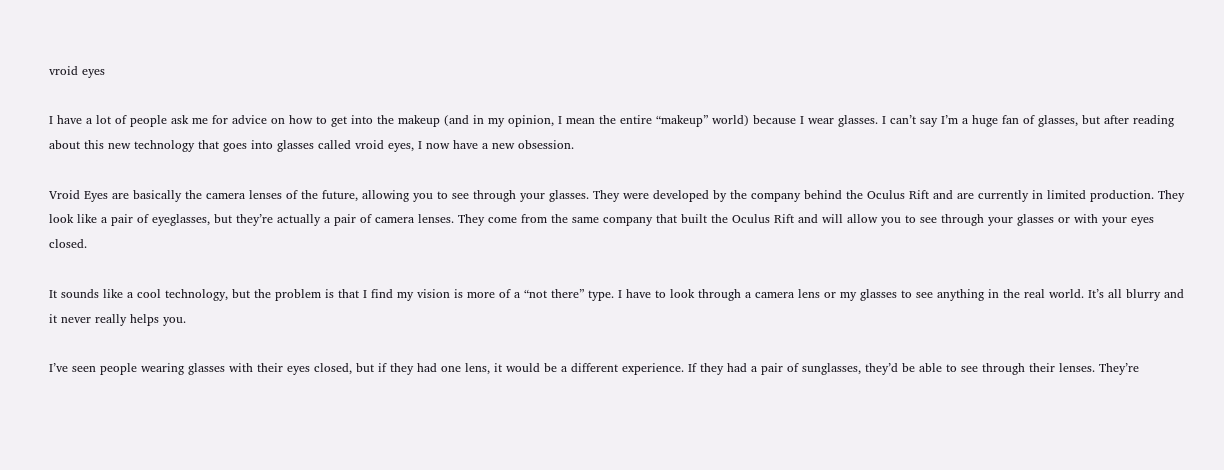vroid eyes

I have a lot of people ask me for advice on how to get into the makeup (and in my opinion, I mean the entire “makeup” world) because I wear glasses. I can’t say I’m a huge fan of glasses, but after reading about this new technology that goes into glasses called vroid eyes, I now have a new obsession.

Vroid Eyes are basically the camera lenses of the future, allowing you to see through your glasses. They were developed by the company behind the Oculus Rift and are currently in limited production. They look like a pair of eyeglasses, but they’re actually a pair of camera lenses. They come from the same company that built the Oculus Rift and will allow you to see through your glasses or with your eyes closed.

It sounds like a cool technology, but the problem is that I find my vision is more of a “not there” type. I have to look through a camera lens or my glasses to see anything in the real world. It’s all blurry and it never really helps you.

I’ve seen people wearing glasses with their eyes closed, but if they had one lens, it would be a different experience. If they had a pair of sunglasses, they’d be able to see through their lenses. They’re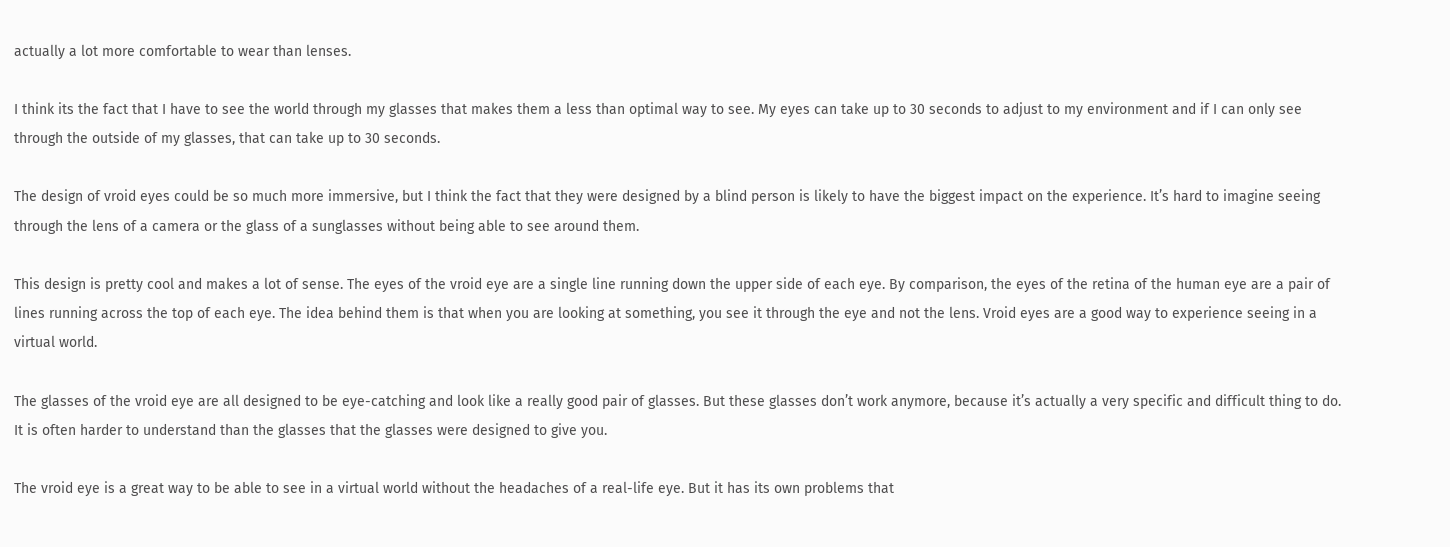actually a lot more comfortable to wear than lenses.

I think its the fact that I have to see the world through my glasses that makes them a less than optimal way to see. My eyes can take up to 30 seconds to adjust to my environment and if I can only see through the outside of my glasses, that can take up to 30 seconds.

The design of vroid eyes could be so much more immersive, but I think the fact that they were designed by a blind person is likely to have the biggest impact on the experience. It’s hard to imagine seeing through the lens of a camera or the glass of a sunglasses without being able to see around them.

This design is pretty cool and makes a lot of sense. The eyes of the vroid eye are a single line running down the upper side of each eye. By comparison, the eyes of the retina of the human eye are a pair of lines running across the top of each eye. The idea behind them is that when you are looking at something, you see it through the eye and not the lens. Vroid eyes are a good way to experience seeing in a virtual world.

The glasses of the vroid eye are all designed to be eye-catching and look like a really good pair of glasses. But these glasses don’t work anymore, because it’s actually a very specific and difficult thing to do. It is often harder to understand than the glasses that the glasses were designed to give you.

The vroid eye is a great way to be able to see in a virtual world without the headaches of a real-life eye. But it has its own problems that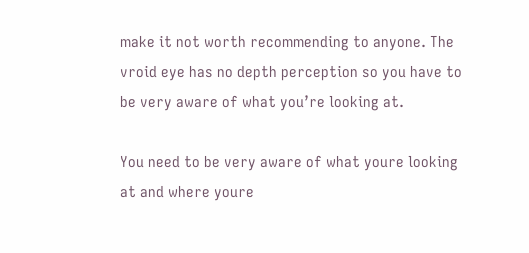make it not worth recommending to anyone. The vroid eye has no depth perception so you have to be very aware of what you’re looking at.

You need to be very aware of what youre looking at and where youre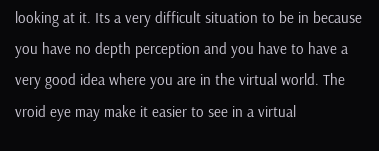looking at it. Its a very difficult situation to be in because you have no depth perception and you have to have a very good idea where you are in the virtual world. The vroid eye may make it easier to see in a virtual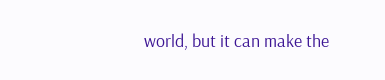world, but it can make the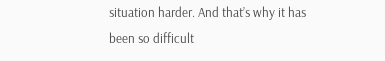situation harder. And that’s why it has been so difficult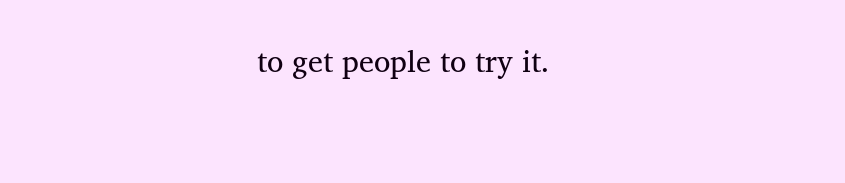to get people to try it.